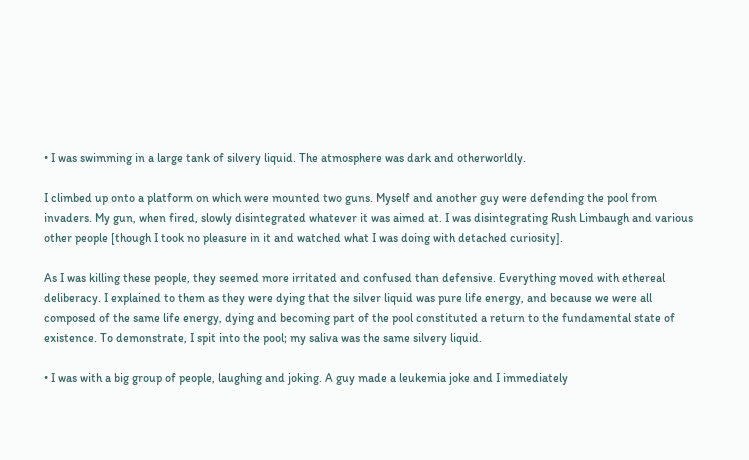• I was swimming in a large tank of silvery liquid. The atmosphere was dark and otherworldly.

I climbed up onto a platform on which were mounted two guns. Myself and another guy were defending the pool from invaders. My gun, when fired, slowly disintegrated whatever it was aimed at. I was disintegrating Rush Limbaugh and various other people [though I took no pleasure in it and watched what I was doing with detached curiosity].

As I was killing these people, they seemed more irritated and confused than defensive. Everything moved with ethereal deliberacy. I explained to them as they were dying that the silver liquid was pure life energy, and because we were all composed of the same life energy, dying and becoming part of the pool constituted a return to the fundamental state of existence. To demonstrate, I spit into the pool; my saliva was the same silvery liquid.

• I was with a big group of people, laughing and joking. A guy made a leukemia joke and I immediately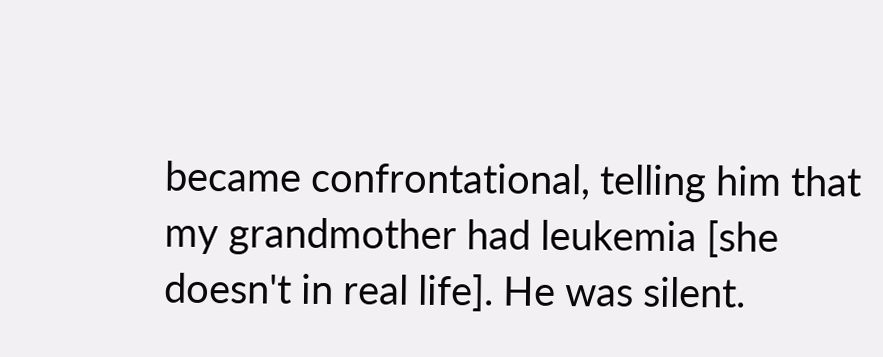became confrontational, telling him that my grandmother had leukemia [she doesn't in real life]. He was silent.